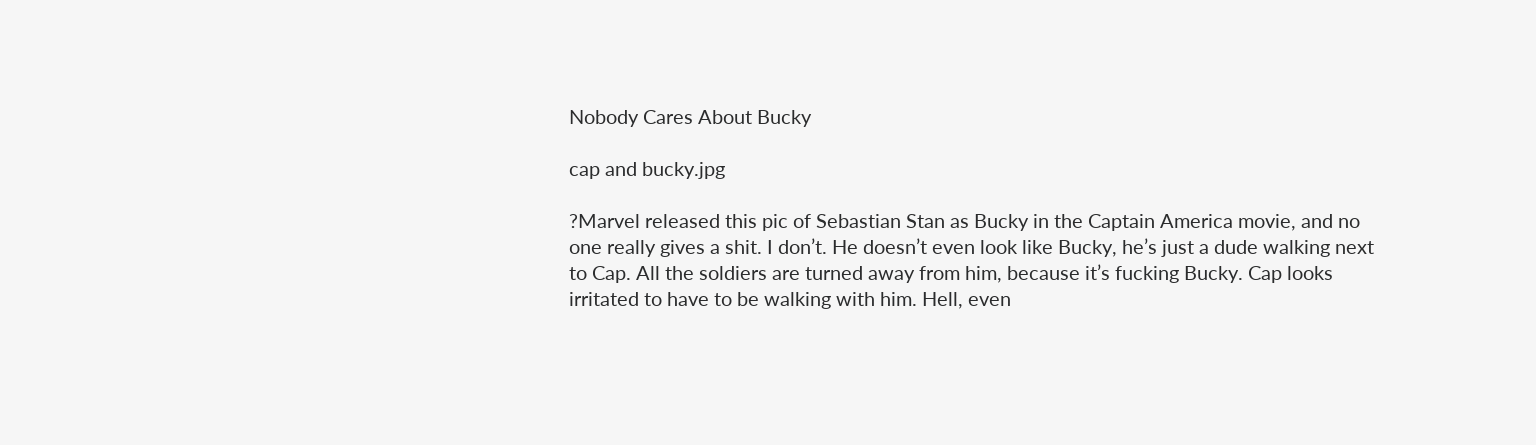Nobody Cares About Bucky

cap and bucky.jpg

?Marvel released this pic of Sebastian Stan as Bucky in the Captain America movie, and no one really gives a shit. I don’t. He doesn’t even look like Bucky, he’s just a dude walking next to Cap. All the soldiers are turned away from him, because it’s fucking Bucky. Cap looks irritated to have to be walking with him. Hell, even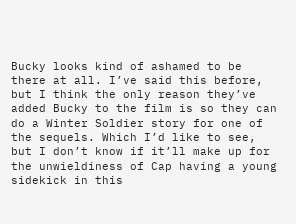Bucky looks kind of ashamed to be there at all. I’ve said this before, but I think the only reason they’ve added Bucky to the film is so they can do a Winter Soldier story for one of the sequels. Which I’d like to see, but I don’t know if it’ll make up for the unwieldiness of Cap having a young sidekick in this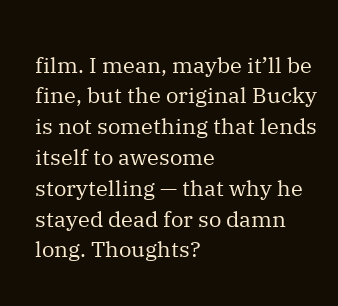film. I mean, maybe it’ll be fine, but the original Bucky is not something that lends itself to awesome storytelling — that why he stayed dead for so damn long. Thoughts?